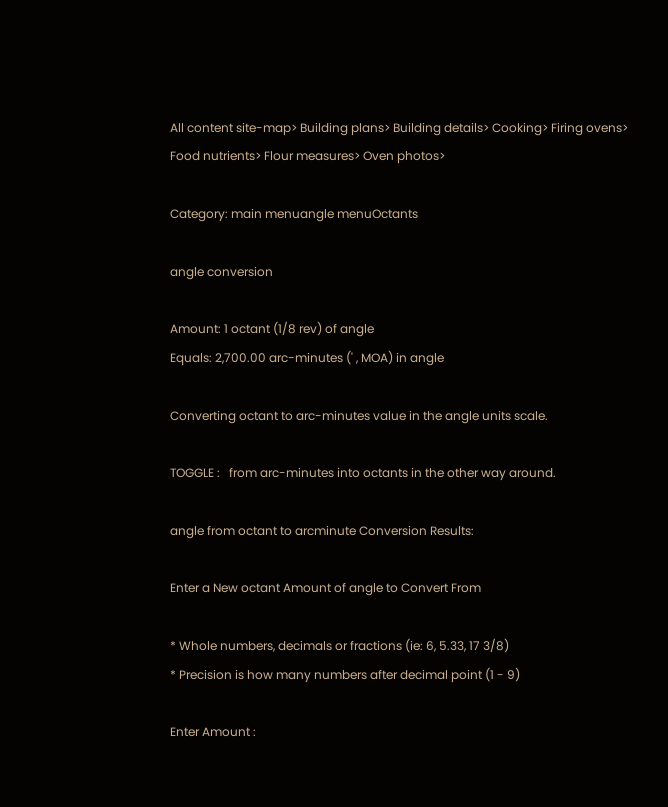All content site-map> Building plans> Building details> Cooking> Firing ovens> Food nutrients> Flour measures> Oven photos>

Category: main menuangle menuOctants

angle conversion

Amount: 1 octant (1/8 rev) of angle
Equals: 2,700.00 arc-minutes (' , MOA) in angle

Converting octant to arc-minutes value in the angle units scale.

TOGGLE :   from arc-minutes into octants in the other way around.

angle from octant to arcminute Conversion Results:

Enter a New octant Amount of angle to Convert From

* Whole numbers, decimals or fractions (ie: 6, 5.33, 17 3/8)
* Precision is how many numbers after decimal point (1 - 9)

Enter Amount :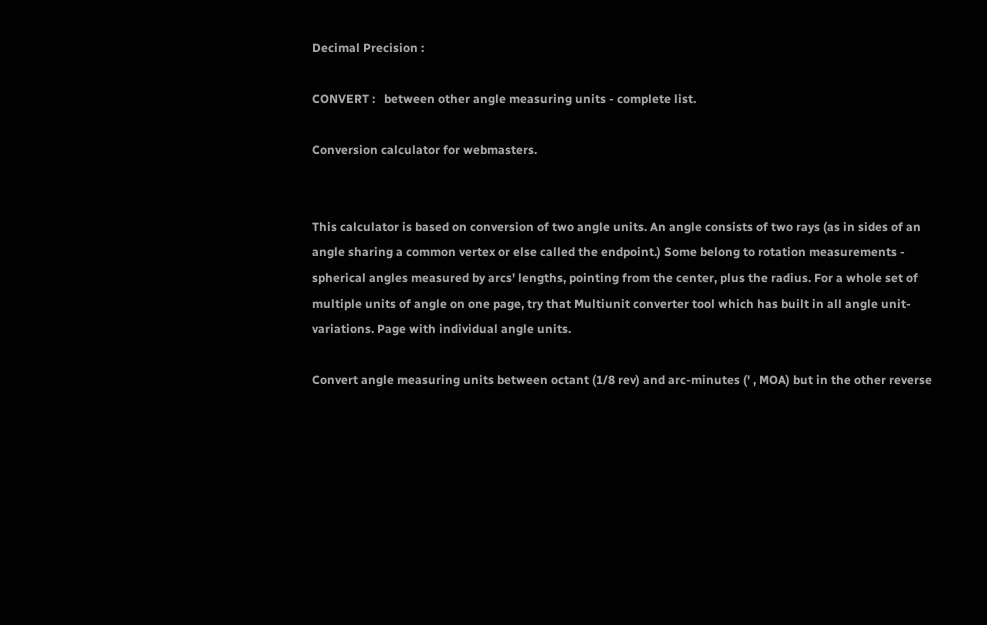Decimal Precision :

CONVERT :   between other angle measuring units - complete list.

Conversion calculator for webmasters.


This calculator is based on conversion of two angle units. An angle consists of two rays (as in sides of an angle sharing a common vertex or else called the endpoint.) Some belong to rotation measurements - spherical angles measured by arcs' lengths, pointing from the center, plus the radius. For a whole set of multiple units of angle on one page, try that Multiunit converter tool which has built in all angle unit-variations. Page with individual angle units.

Convert angle measuring units between octant (1/8 rev) and arc-minutes (' , MOA) but in the other reverse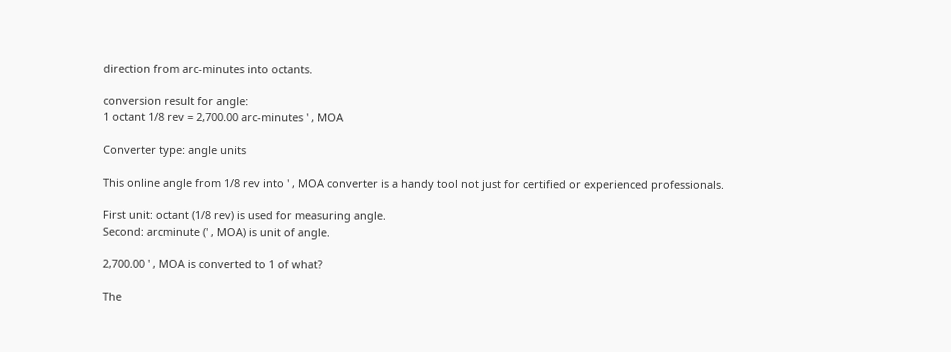direction from arc-minutes into octants.

conversion result for angle:
1 octant 1/8 rev = 2,700.00 arc-minutes ' , MOA

Converter type: angle units

This online angle from 1/8 rev into ' , MOA converter is a handy tool not just for certified or experienced professionals.

First unit: octant (1/8 rev) is used for measuring angle.
Second: arcminute (' , MOA) is unit of angle.

2,700.00 ' , MOA is converted to 1 of what?

The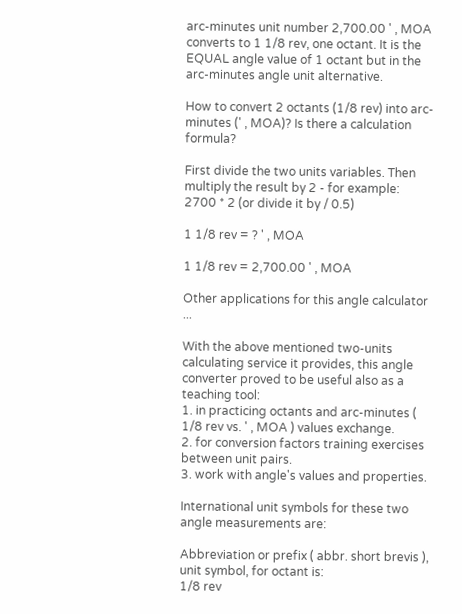arc-minutes unit number 2,700.00 ' , MOA converts to 1 1/8 rev, one octant. It is the EQUAL angle value of 1 octant but in the arc-minutes angle unit alternative.

How to convert 2 octants (1/8 rev) into arc-minutes (' , MOA)? Is there a calculation formula?

First divide the two units variables. Then multiply the result by 2 - for example:
2700 * 2 (or divide it by / 0.5)

1 1/8 rev = ? ' , MOA

1 1/8 rev = 2,700.00 ' , MOA

Other applications for this angle calculator ...

With the above mentioned two-units calculating service it provides, this angle converter proved to be useful also as a teaching tool:
1. in practicing octants and arc-minutes ( 1/8 rev vs. ' , MOA ) values exchange.
2. for conversion factors training exercises between unit pairs.
3. work with angle's values and properties.

International unit symbols for these two angle measurements are:

Abbreviation or prefix ( abbr. short brevis ), unit symbol, for octant is:
1/8 rev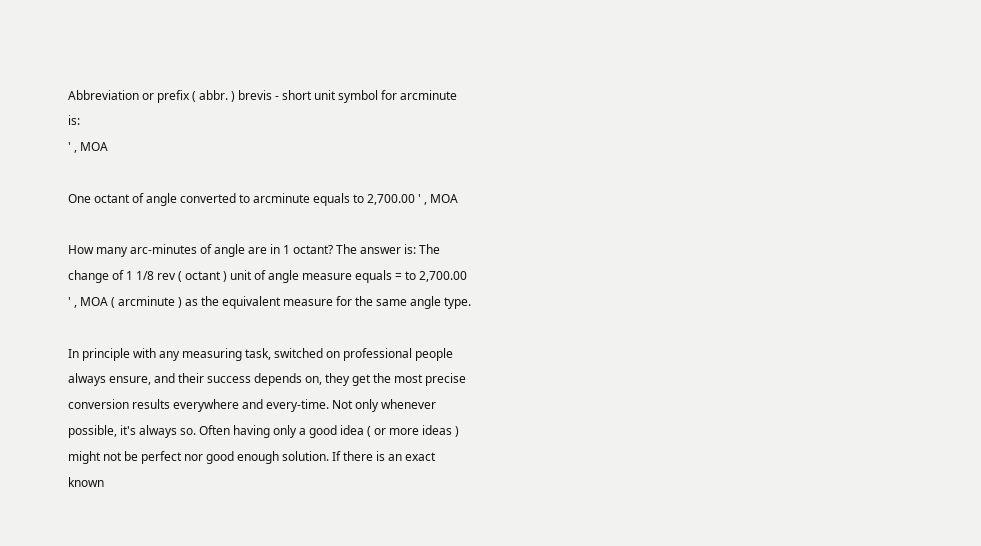Abbreviation or prefix ( abbr. ) brevis - short unit symbol for arcminute is:
' , MOA

One octant of angle converted to arcminute equals to 2,700.00 ' , MOA

How many arc-minutes of angle are in 1 octant? The answer is: The change of 1 1/8 rev ( octant ) unit of angle measure equals = to 2,700.00 ' , MOA ( arcminute ) as the equivalent measure for the same angle type.

In principle with any measuring task, switched on professional people always ensure, and their success depends on, they get the most precise conversion results everywhere and every-time. Not only whenever possible, it's always so. Often having only a good idea ( or more ideas ) might not be perfect nor good enough solution. If there is an exact known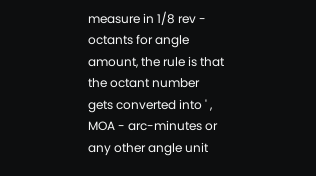measure in 1/8 rev - octants for angle amount, the rule is that the octant number gets converted into ' , MOA - arc-minutes or any other angle unit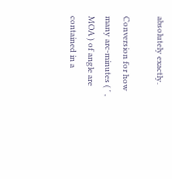absolutely exactly.

Conversion for how many arc-minutes ( ' , MOA ) of angle are contained in a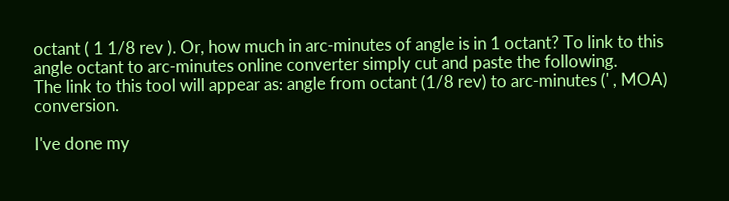octant ( 1 1/8 rev ). Or, how much in arc-minutes of angle is in 1 octant? To link to this angle octant to arc-minutes online converter simply cut and paste the following.
The link to this tool will appear as: angle from octant (1/8 rev) to arc-minutes (' , MOA) conversion.

I've done my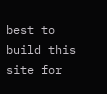best to build this site for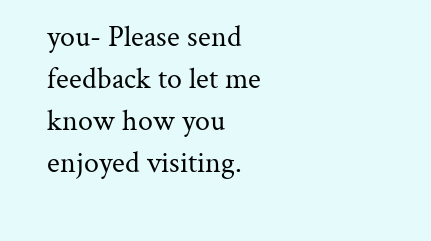you- Please send feedback to let me know how you enjoyed visiting.